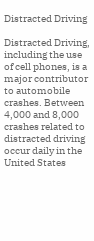Distracted Driving

Distracted Driving, including the use of cell phones, is a major contributor to automobile crashes. Between 4,000 and 8,000 crashes related to distracted driving occur daily in the United States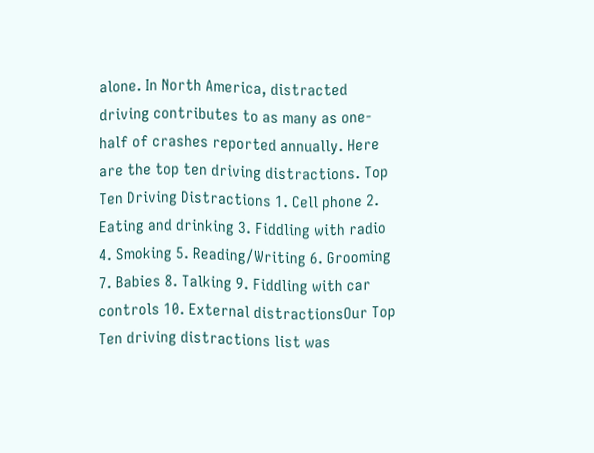alone. In North America, distracted driving contributes to as many as one-half of crashes reported annually. Here are the top ten driving distractions. Top Ten Driving Distractions 1. Cell phone 2. Eating and drinking 3. Fiddling with radio 4. Smoking 5. Reading/Writing 6. Grooming 7. Babies 8. Talking 9. Fiddling with car controls 10. External distractionsOur Top Ten driving distractions list was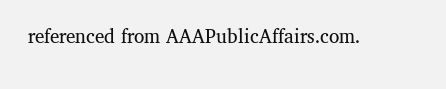referenced from AAAPublicAffairs.com.